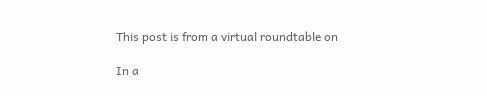This post is from a virtual roundtable on

In a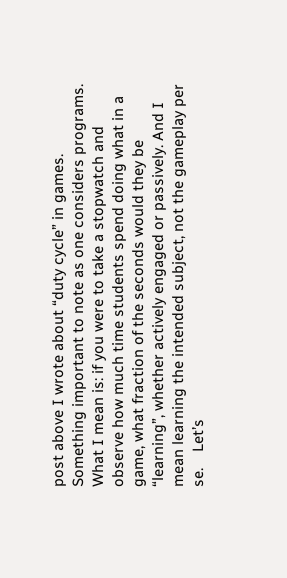post above I wrote about “duty cycle” in games. Something important to note as one considers programs.    What I mean is: if you were to take a stopwatch and observe how much time students spend doing what in a game, what fraction of the seconds would they be “learning”, whether actively engaged or passively. And I mean learning the intended subject, not the gameplay per se.    Let’s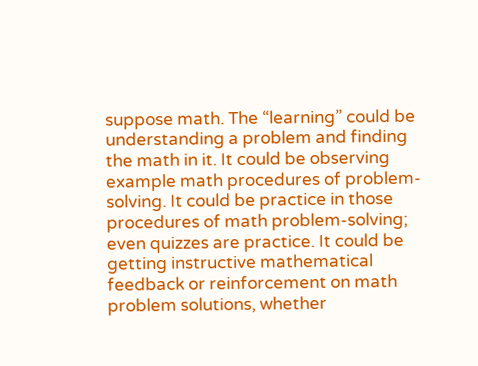suppose math. The “learning” could be understanding a problem and finding the math in it. It could be observing example math procedures of problem-solving. It could be practice in those procedures of math problem-solving; even quizzes are practice. It could be getting instructive mathematical feedback or reinforcement on math problem solutions, whether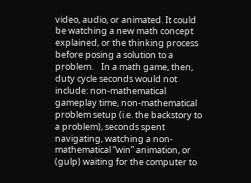video, audio, or animated. It could be watching a new math concept explained, or the thinking process before posing a solution to a problem.    In a math game, then, duty cycle seconds would not include: non-mathematical gameplay time, non-mathematical problem setup (i.e. the backstory to a problem), seconds spent navigating, watching a non-mathematical “win” animation, or (gulp) waiting for the computer to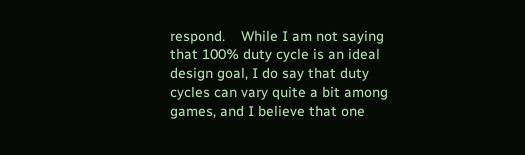respond.    While I am not saying that 100% duty cycle is an ideal design goal, I do say that duty cycles can vary quite a bit among games, and I believe that one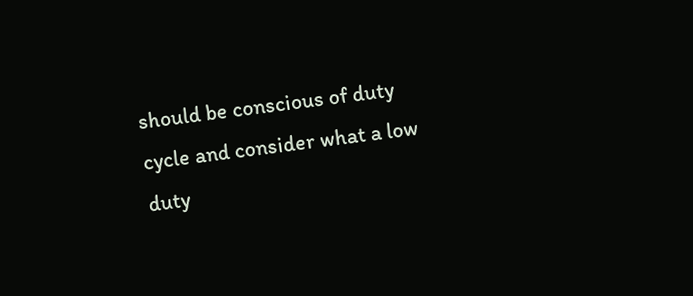should be conscious of duty cycle and consider what a low duty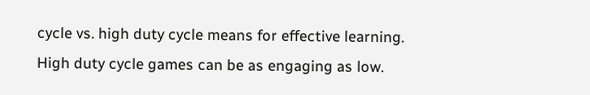cycle vs. high duty cycle means for effective learning. High duty cycle games can be as engaging as low.